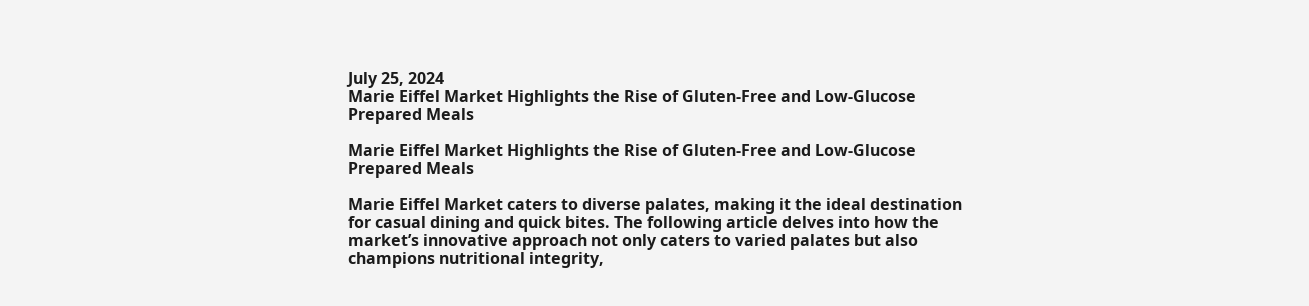July 25, 2024
Marie Eiffel Market Highlights the Rise of Gluten-Free and Low-Glucose Prepared Meals

Marie Eiffel Market Highlights the Rise of Gluten-Free and Low-Glucose Prepared Meals

Marie Eiffel Market caters to diverse palates, making it the ideal destination for casual dining and quick bites. The following article delves into how the market’s innovative approach not only caters to varied palates but also champions nutritional integrity,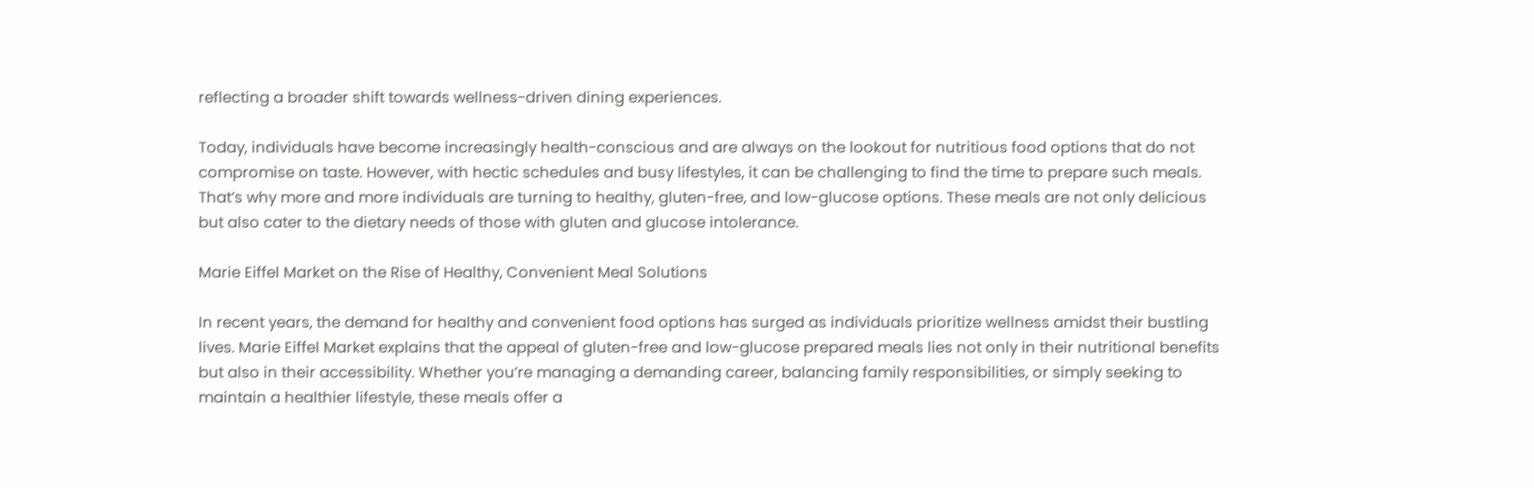reflecting a broader shift towards wellness-driven dining experiences.

Today, individuals have become increasingly health-conscious and are always on the lookout for nutritious food options that do not compromise on taste. However, with hectic schedules and busy lifestyles, it can be challenging to find the time to prepare such meals. That’s why more and more individuals are turning to healthy, gluten-free, and low-glucose options. These meals are not only delicious but also cater to the dietary needs of those with gluten and glucose intolerance.

Marie Eiffel Market on the Rise of Healthy, Convenient Meal Solutions

In recent years, the demand for healthy and convenient food options has surged as individuals prioritize wellness amidst their bustling lives. Marie Eiffel Market explains that the appeal of gluten-free and low-glucose prepared meals lies not only in their nutritional benefits but also in their accessibility. Whether you’re managing a demanding career, balancing family responsibilities, or simply seeking to maintain a healthier lifestyle, these meals offer a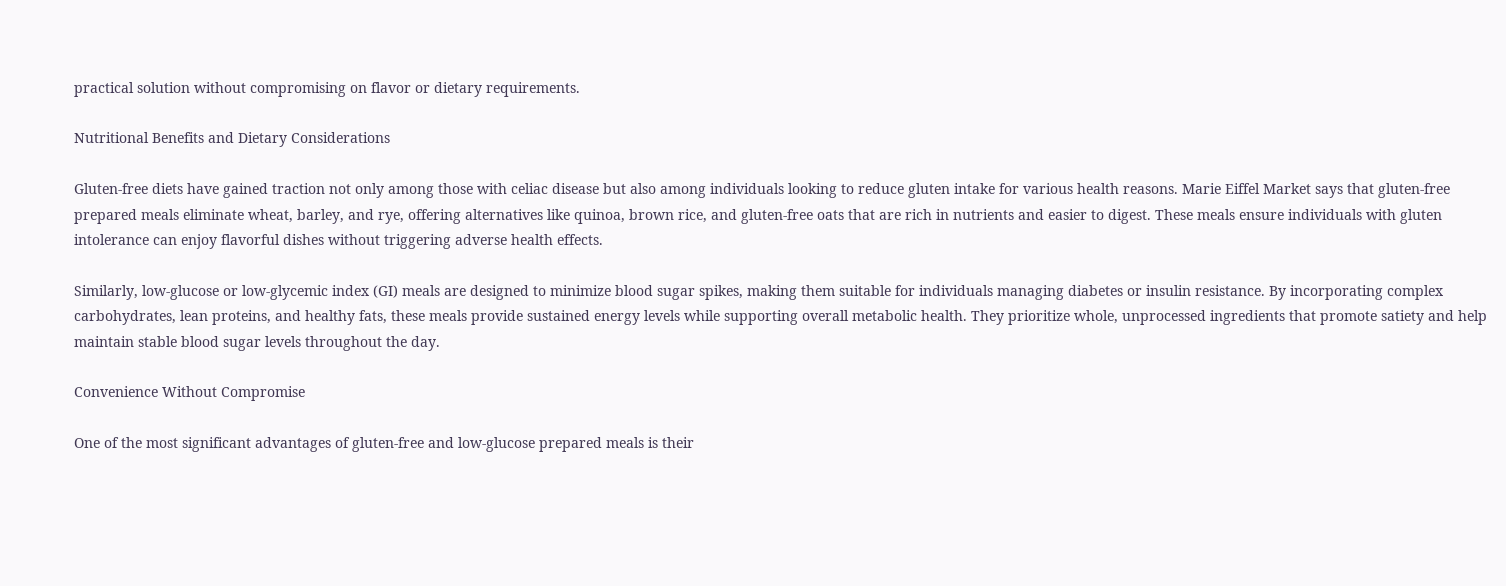practical solution without compromising on flavor or dietary requirements.

Nutritional Benefits and Dietary Considerations

Gluten-free diets have gained traction not only among those with celiac disease but also among individuals looking to reduce gluten intake for various health reasons. Marie Eiffel Market says that gluten-free prepared meals eliminate wheat, barley, and rye, offering alternatives like quinoa, brown rice, and gluten-free oats that are rich in nutrients and easier to digest. These meals ensure individuals with gluten intolerance can enjoy flavorful dishes without triggering adverse health effects.

Similarly, low-glucose or low-glycemic index (GI) meals are designed to minimize blood sugar spikes, making them suitable for individuals managing diabetes or insulin resistance. By incorporating complex carbohydrates, lean proteins, and healthy fats, these meals provide sustained energy levels while supporting overall metabolic health. They prioritize whole, unprocessed ingredients that promote satiety and help maintain stable blood sugar levels throughout the day.

Convenience Without Compromise

One of the most significant advantages of gluten-free and low-glucose prepared meals is their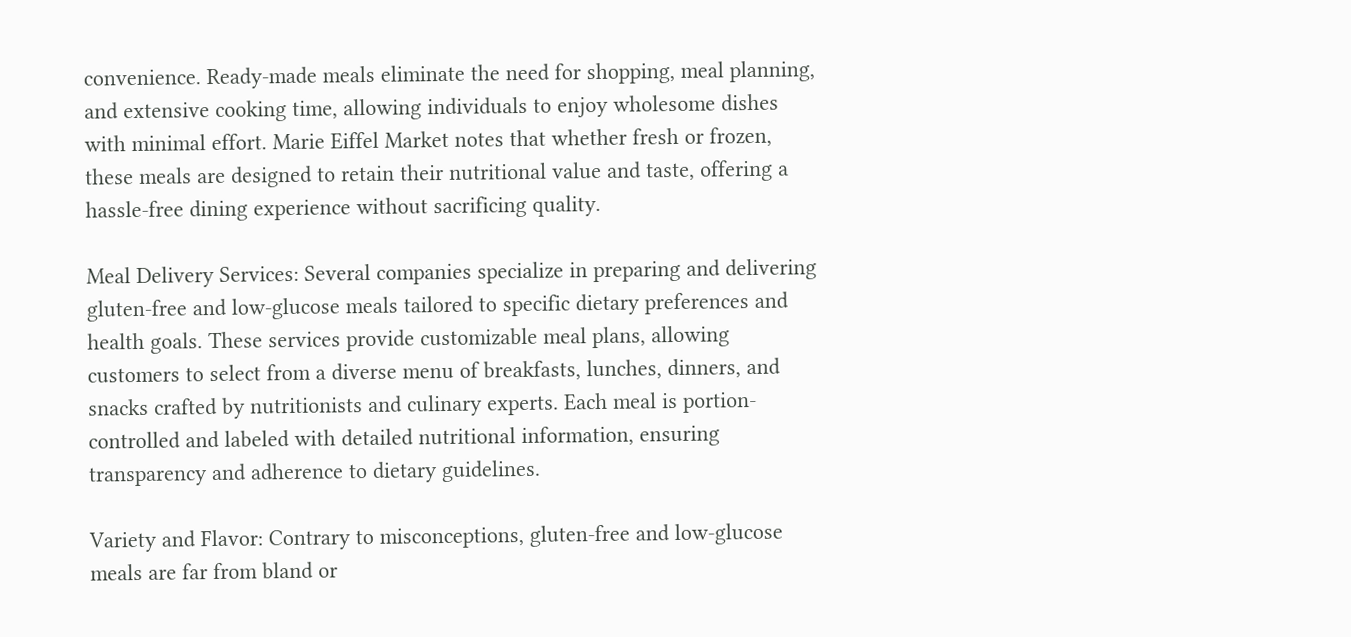convenience. Ready-made meals eliminate the need for shopping, meal planning, and extensive cooking time, allowing individuals to enjoy wholesome dishes with minimal effort. Marie Eiffel Market notes that whether fresh or frozen, these meals are designed to retain their nutritional value and taste, offering a hassle-free dining experience without sacrificing quality.

Meal Delivery Services: Several companies specialize in preparing and delivering gluten-free and low-glucose meals tailored to specific dietary preferences and health goals. These services provide customizable meal plans, allowing customers to select from a diverse menu of breakfasts, lunches, dinners, and snacks crafted by nutritionists and culinary experts. Each meal is portion-controlled and labeled with detailed nutritional information, ensuring transparency and adherence to dietary guidelines.

Variety and Flavor: Contrary to misconceptions, gluten-free and low-glucose meals are far from bland or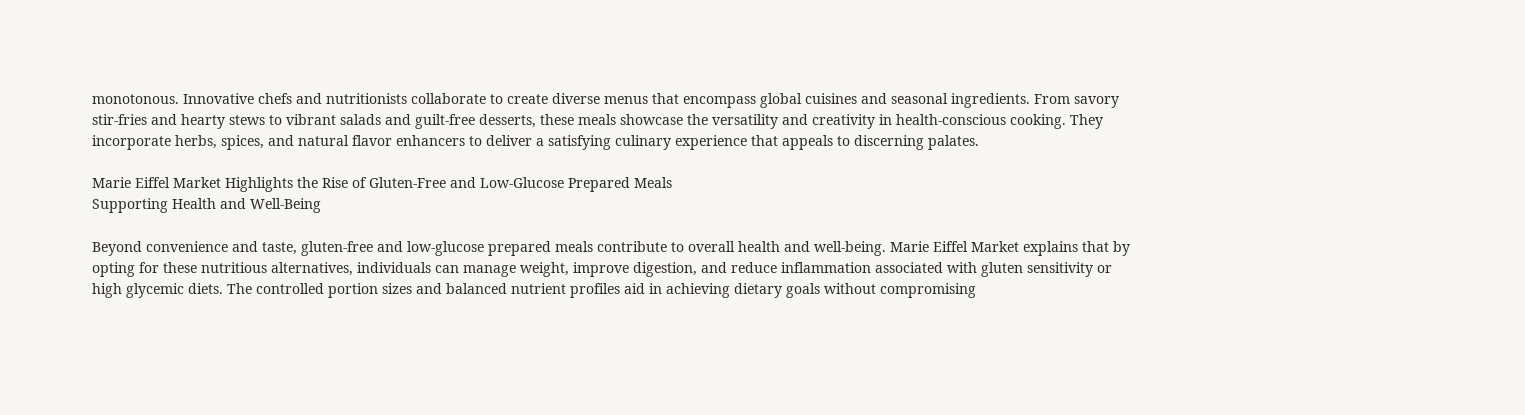monotonous. Innovative chefs and nutritionists collaborate to create diverse menus that encompass global cuisines and seasonal ingredients. From savory stir-fries and hearty stews to vibrant salads and guilt-free desserts, these meals showcase the versatility and creativity in health-conscious cooking. They incorporate herbs, spices, and natural flavor enhancers to deliver a satisfying culinary experience that appeals to discerning palates.

Marie Eiffel Market Highlights the Rise of Gluten-Free and Low-Glucose Prepared Meals
Supporting Health and Well-Being

Beyond convenience and taste, gluten-free and low-glucose prepared meals contribute to overall health and well-being. Marie Eiffel Market explains that by opting for these nutritious alternatives, individuals can manage weight, improve digestion, and reduce inflammation associated with gluten sensitivity or high glycemic diets. The controlled portion sizes and balanced nutrient profiles aid in achieving dietary goals without compromising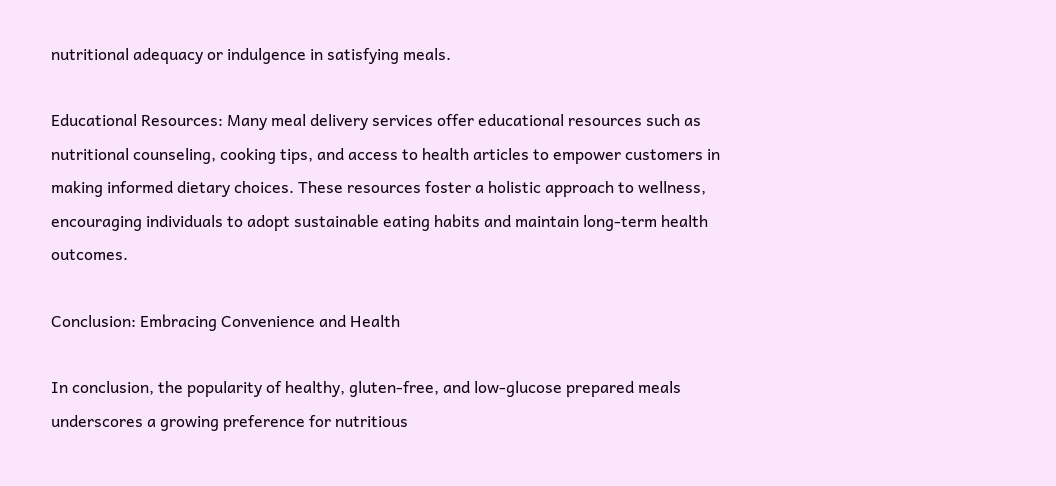nutritional adequacy or indulgence in satisfying meals.

Educational Resources: Many meal delivery services offer educational resources such as nutritional counseling, cooking tips, and access to health articles to empower customers in making informed dietary choices. These resources foster a holistic approach to wellness, encouraging individuals to adopt sustainable eating habits and maintain long-term health outcomes.

Conclusion: Embracing Convenience and Health

In conclusion, the popularity of healthy, gluten-free, and low-glucose prepared meals underscores a growing preference for nutritious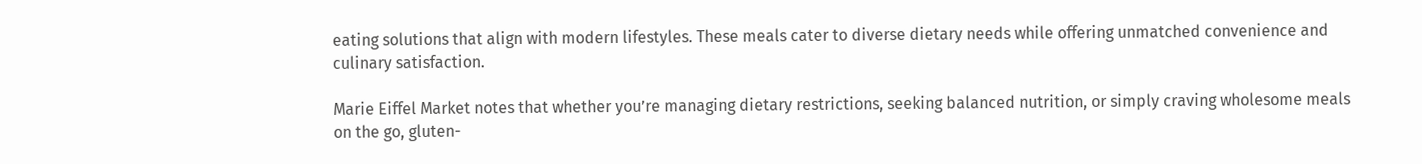eating solutions that align with modern lifestyles. These meals cater to diverse dietary needs while offering unmatched convenience and culinary satisfaction.

Marie Eiffel Market notes that whether you’re managing dietary restrictions, seeking balanced nutrition, or simply craving wholesome meals on the go, gluten-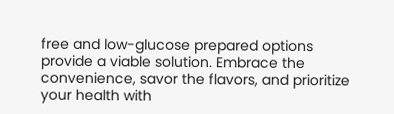free and low-glucose prepared options provide a viable solution. Embrace the convenience, savor the flavors, and prioritize your health with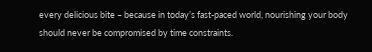every delicious bite – because in today’s fast-paced world, nourishing your body should never be compromised by time constraints.